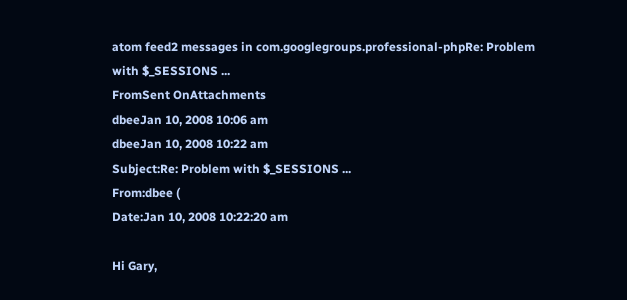atom feed2 messages in com.googlegroups.professional-phpRe: Problem with $_SESSIONS ...
FromSent OnAttachments
dbeeJan 10, 2008 10:06 am
dbeeJan 10, 2008 10:22 am
Subject:Re: Problem with $_SESSIONS ...
From:dbee (
Date:Jan 10, 2008 10:22:20 am

Hi Gary,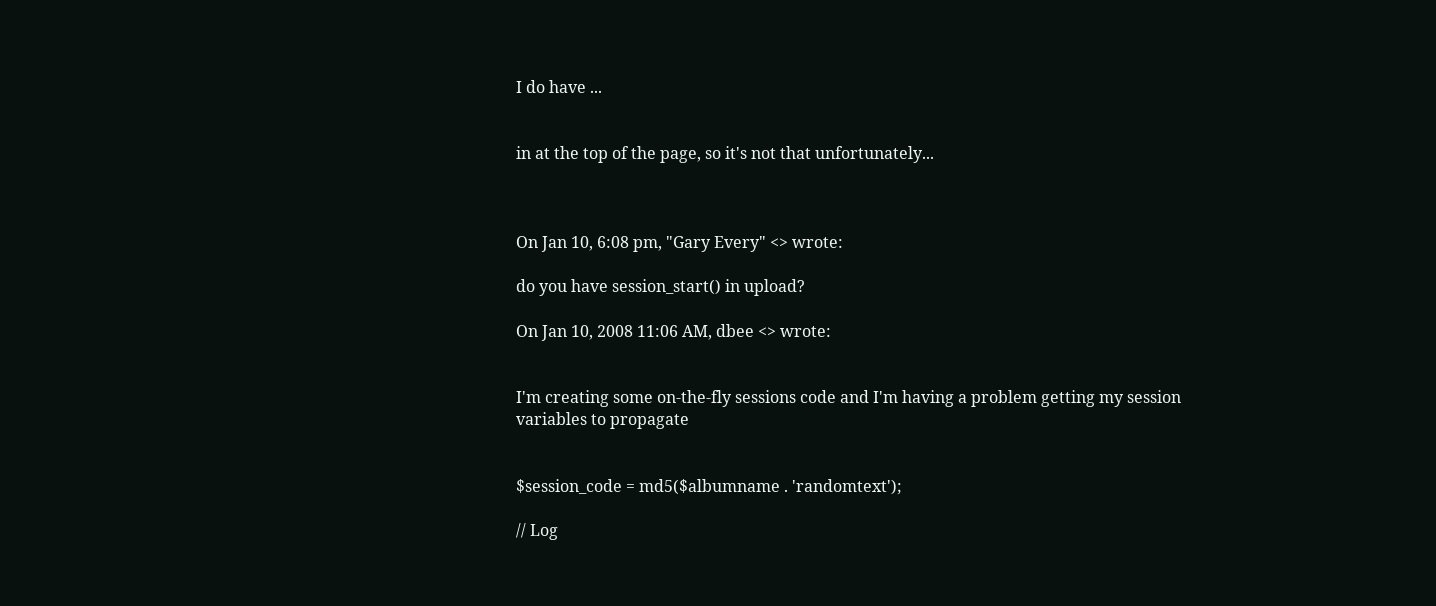I do have ...


in at the top of the page, so it's not that unfortunately...



On Jan 10, 6:08 pm, "Gary Every" <> wrote:

do you have session_start() in upload?

On Jan 10, 2008 11:06 AM, dbee <> wrote:


I'm creating some on-the-fly sessions code and I'm having a problem getting my session variables to propagate


$session_code = md5($albumname . 'randomtext');

// Log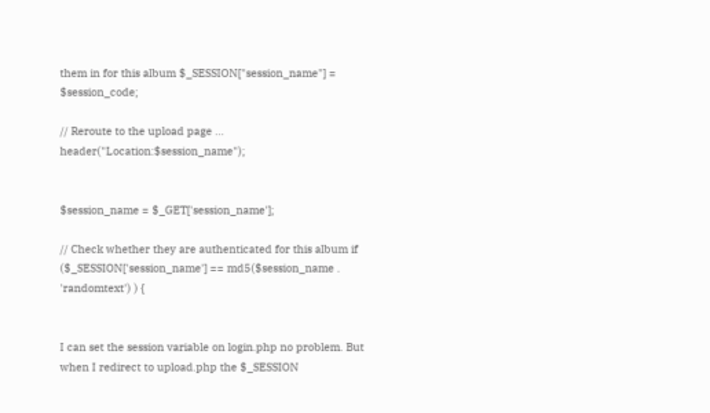them in for this album $_SESSION["session_name"] = $session_code;

// Reroute to the upload page ... header("Location:$session_name");


$session_name = $_GET['session_name'];

// Check whether they are authenticated for this album if ($_SESSION['session_name'] == md5($session_name . 'randomtext') ) {


I can set the session variable on login.php no problem. But when I redirect to upload.php the $_SESSION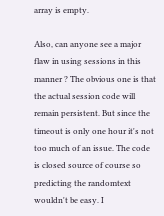array is empty.

Also, can anyone see a major flaw in using sessions in this manner ? The obvious one is that the actual session code will remain persistent. But since the timeout is only one hour it's not too much of an issue. The code is closed source of course so predicting the randomtext wouldn't be easy. I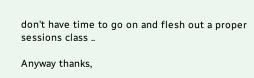don't have time to go on and flesh out a proper sessions class ..

Anyway thanks,